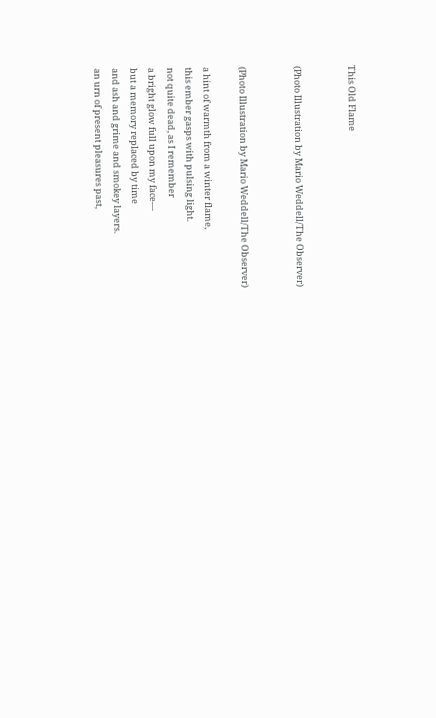This Old Flame


(Photo Illustration by Mario Weddell/The Observer)


(Photo Illustration by Mario Weddell/The Observer)

a hint of warmth from a winter flame,
this ember gasps with pulsing light.
not quite dead, as I remember
a bright glow full upon my face—
but a memory replaced by time
and ash and grime and smokey layers.
an urn of present pleasures past,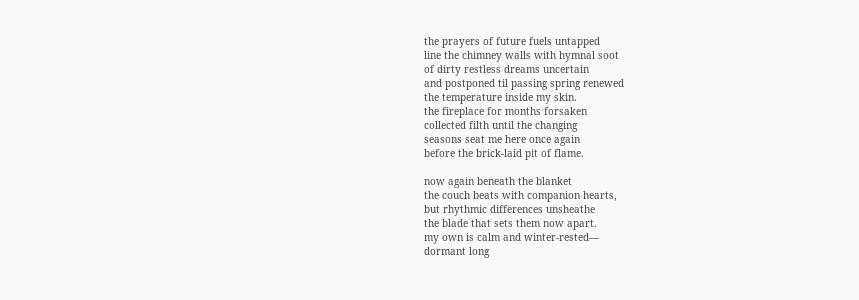the prayers of future fuels untapped
line the chimney walls with hymnal soot
of dirty restless dreams uncertain
and postponed til passing spring renewed
the temperature inside my skin.
the fireplace for months forsaken
collected filth until the changing
seasons seat me here once again
before the brick-laid pit of flame.

now again beneath the blanket
the couch beats with companion hearts,
but rhythmic differences unsheathe
the blade that sets them now apart.
my own is calm and winter-rested—
dormant long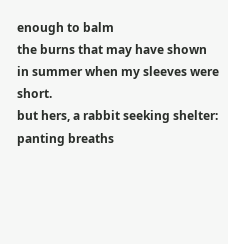enough to balm
the burns that may have shown
in summer when my sleeves were short.
but hers, a rabbit seeking shelter:
panting breaths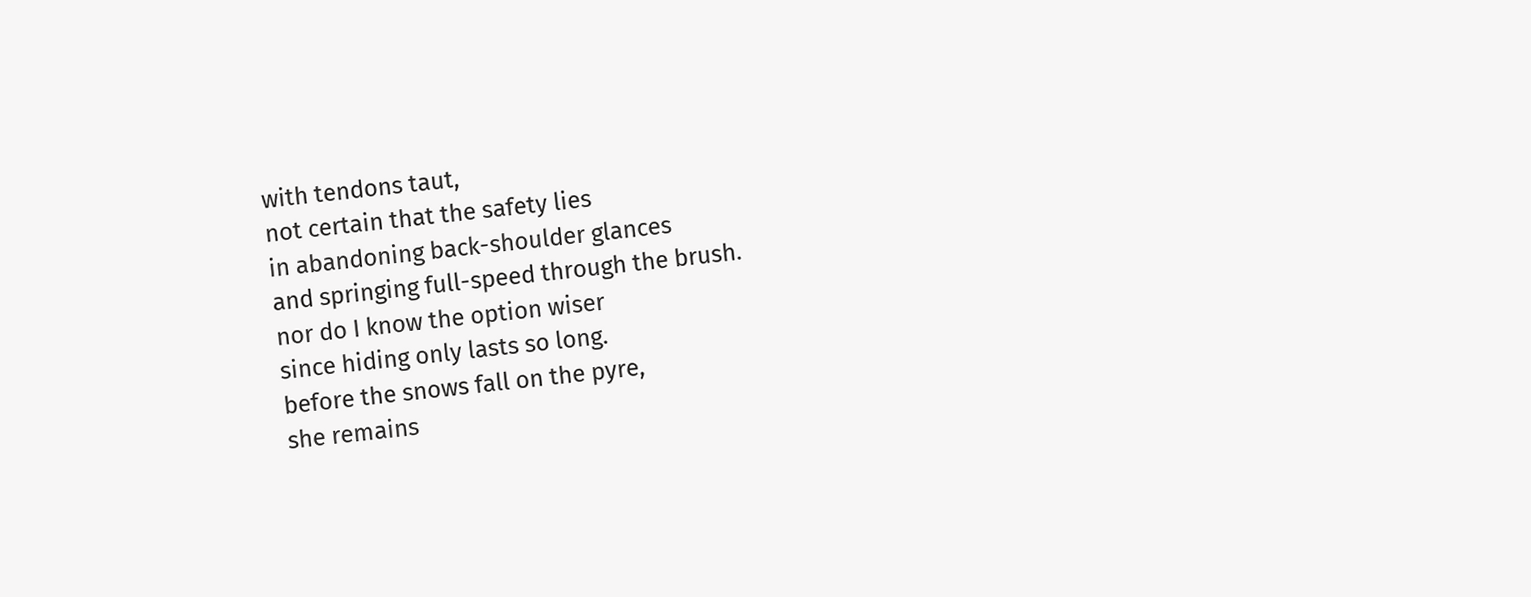with tendons taut,
not certain that the safety lies
in abandoning back-shoulder glances
and springing full-speed through the brush.
nor do I know the option wiser
since hiding only lasts so long.
before the snows fall on the pyre,
she remains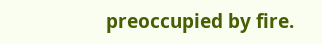preoccupied by fire.